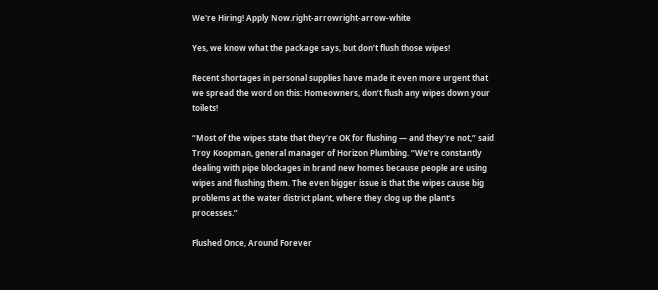We're Hiring! Apply Now.right-arrowright-arrow-white

Yes, we know what the package says, but don’t flush those wipes!

Recent shortages in personal supplies have made it even more urgent that we spread the word on this: Homeowners, don’t flush any wipes down your toilets!

“Most of the wipes state that they’re OK for flushing — and they’re not,” said Troy Koopman, general manager of Horizon Plumbing. “We’re constantly dealing with pipe blockages in brand new homes because people are using wipes and flushing them. The even bigger issue is that the wipes cause big problems at the water district plant, where they clog up the plant’s processes.”

Flushed Once, Around Forever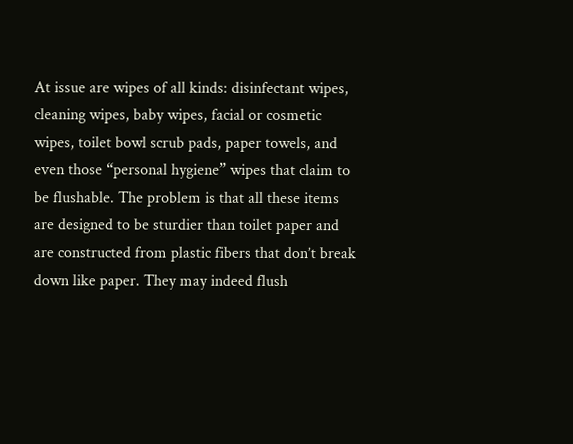At issue are wipes of all kinds: disinfectant wipes, cleaning wipes, baby wipes, facial or cosmetic wipes, toilet bowl scrub pads, paper towels, and even those “personal hygiene” wipes that claim to be flushable. The problem is that all these items are designed to be sturdier than toilet paper and are constructed from plastic fibers that don’t break down like paper. They may indeed flush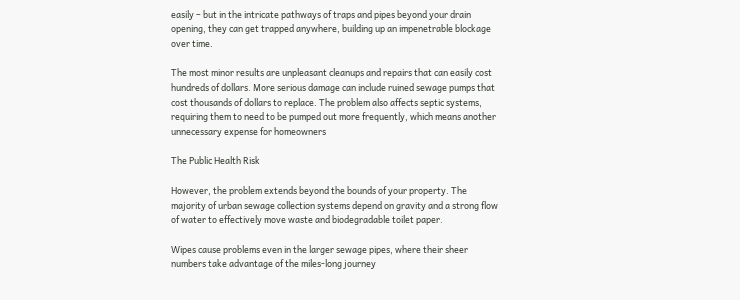easily – but in the intricate pathways of traps and pipes beyond your drain opening, they can get trapped anywhere, building up an impenetrable blockage over time.

The most minor results are unpleasant cleanups and repairs that can easily cost hundreds of dollars. More serious damage can include ruined sewage pumps that cost thousands of dollars to replace. The problem also affects septic systems, requiring them to need to be pumped out more frequently, which means another unnecessary expense for homeowners

The Public Health Risk

However, the problem extends beyond the bounds of your property. The majority of urban sewage collection systems depend on gravity and a strong flow of water to effectively move waste and biodegradable toilet paper.

Wipes cause problems even in the larger sewage pipes, where their sheer numbers take advantage of the miles-long journey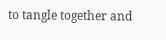to tangle together and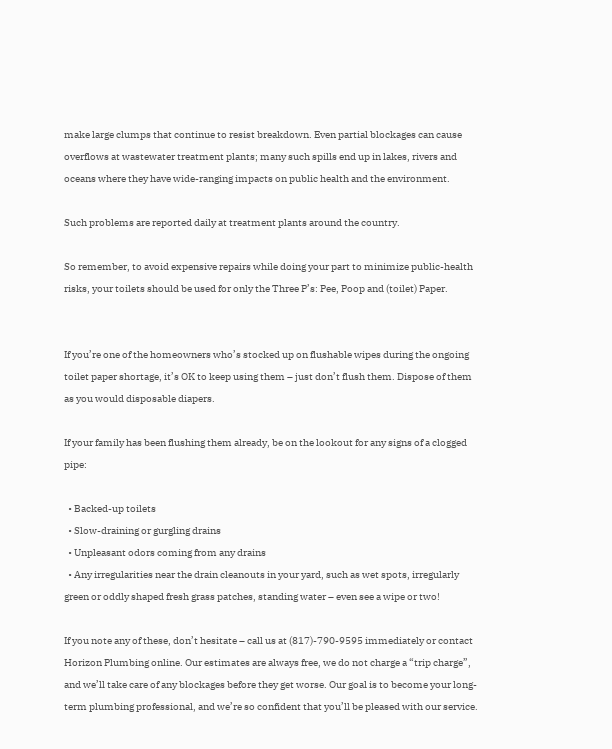make large clumps that continue to resist breakdown. Even partial blockages can cause overflows at wastewater treatment plants; many such spills end up in lakes, rivers and oceans where they have wide-ranging impacts on public health and the environment.

Such problems are reported daily at treatment plants around the country.

So remember, to avoid expensive repairs while doing your part to minimize public-health risks, your toilets should be used for only the Three P’s: Pee, Poop and (toilet) Paper.


If you’re one of the homeowners who’s stocked up on flushable wipes during the ongoing toilet paper shortage, it’s OK to keep using them – just don’t flush them. Dispose of them as you would disposable diapers.

If your family has been flushing them already, be on the lookout for any signs of a clogged pipe:

  • Backed-up toilets
  • Slow-draining or gurgling drains
  • Unpleasant odors coming from any drains
  • Any irregularities near the drain cleanouts in your yard, such as wet spots, irregularly green or oddly shaped fresh grass patches, standing water – even see a wipe or two!

If you note any of these, don’t hesitate – call us at (817)-790-9595 immediately or contact Horizon Plumbing online. Our estimates are always free, we do not charge a “trip charge”, and we’ll take care of any blockages before they get worse. Our goal is to become your long-term plumbing professional, and we’re so confident that you’ll be pleased with our service.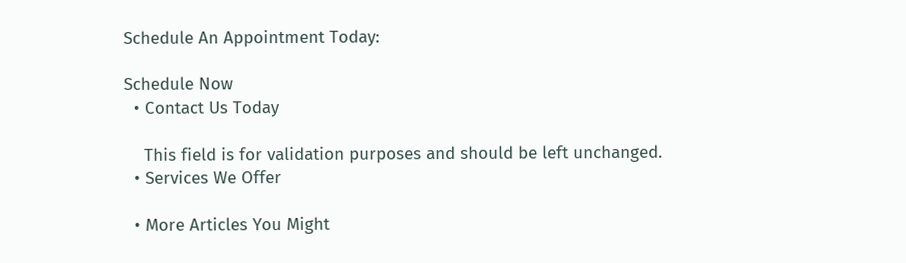Schedule An Appointment Today:

Schedule Now
  • Contact Us Today

    This field is for validation purposes and should be left unchanged.
  • Services We Offer

  • More Articles You Might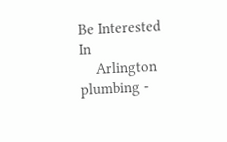Be Interested In
    Arlington plumbing -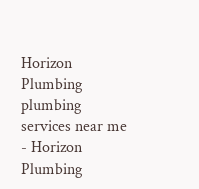Horizon Plumbing plumbing services near me - Horizon Plumbing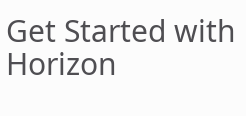Get Started with Horizon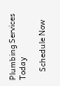Plumbing Services Today

    Schedule Now